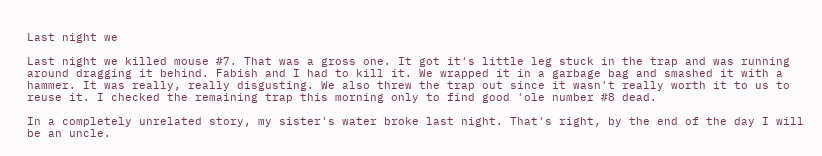Last night we

Last night we killed mouse #7. That was a gross one. It got it's little leg stuck in the trap and was running around dragging it behind. Fabish and I had to kill it. We wrapped it in a garbage bag and smashed it with a hammer. It was really, really disgusting. We also threw the trap out since it wasn't really worth it to us to reuse it. I checked the remaining trap this morning only to find good 'ole number #8 dead.

In a completely unrelated story, my sister's water broke last night. That's right, by the end of the day I will be an uncle.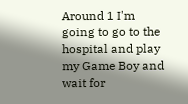Around 1 I'm going to go to the hospital and play my Game Boy and wait for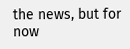the news, but for now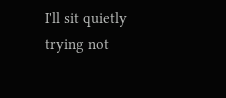I'll sit quietly trying not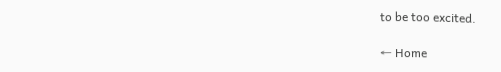to be too excited.

← Home